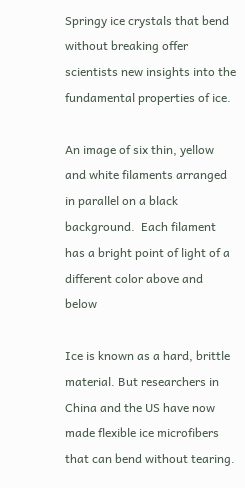Springy ice crystals that bend without breaking offer scientists new insights into the fundamental properties of ice.

An image of six thin, yellow and white filaments arranged in parallel on a black background.  Each filament has a bright point of light of a different color above and below

Ice is known as a hard, brittle material. But researchers in China and the US have now made flexible ice microfibers that can bend without tearing.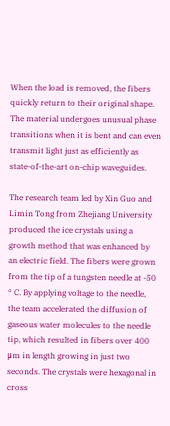When the load is removed, the fibers quickly return to their original shape. The material undergoes unusual phase transitions when it is bent and can even transmit light just as efficiently as state-of-the-art on-chip waveguides.

The research team led by Xin Guo and Limin Tong from Zhejiang University produced the ice crystals using a growth method that was enhanced by an electric field. The fibers were grown from the tip of a tungsten needle at -50 ° C. By applying voltage to the needle, the team accelerated the diffusion of gaseous water molecules to the needle tip, which resulted in fibers over 400 μm in length growing in just two seconds. The crystals were hexagonal in cross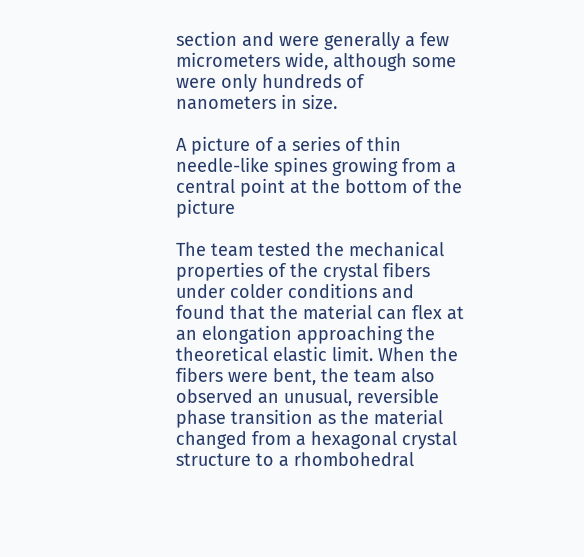section and were generally a few micrometers wide, although some were only hundreds of nanometers in size.

A picture of a series of thin needle-like spines growing from a central point at the bottom of the picture

The team tested the mechanical properties of the crystal fibers under colder conditions and found that the material can flex at an elongation approaching the theoretical elastic limit. When the fibers were bent, the team also observed an unusual, reversible phase transition as the material changed from a hexagonal crystal structure to a rhombohedral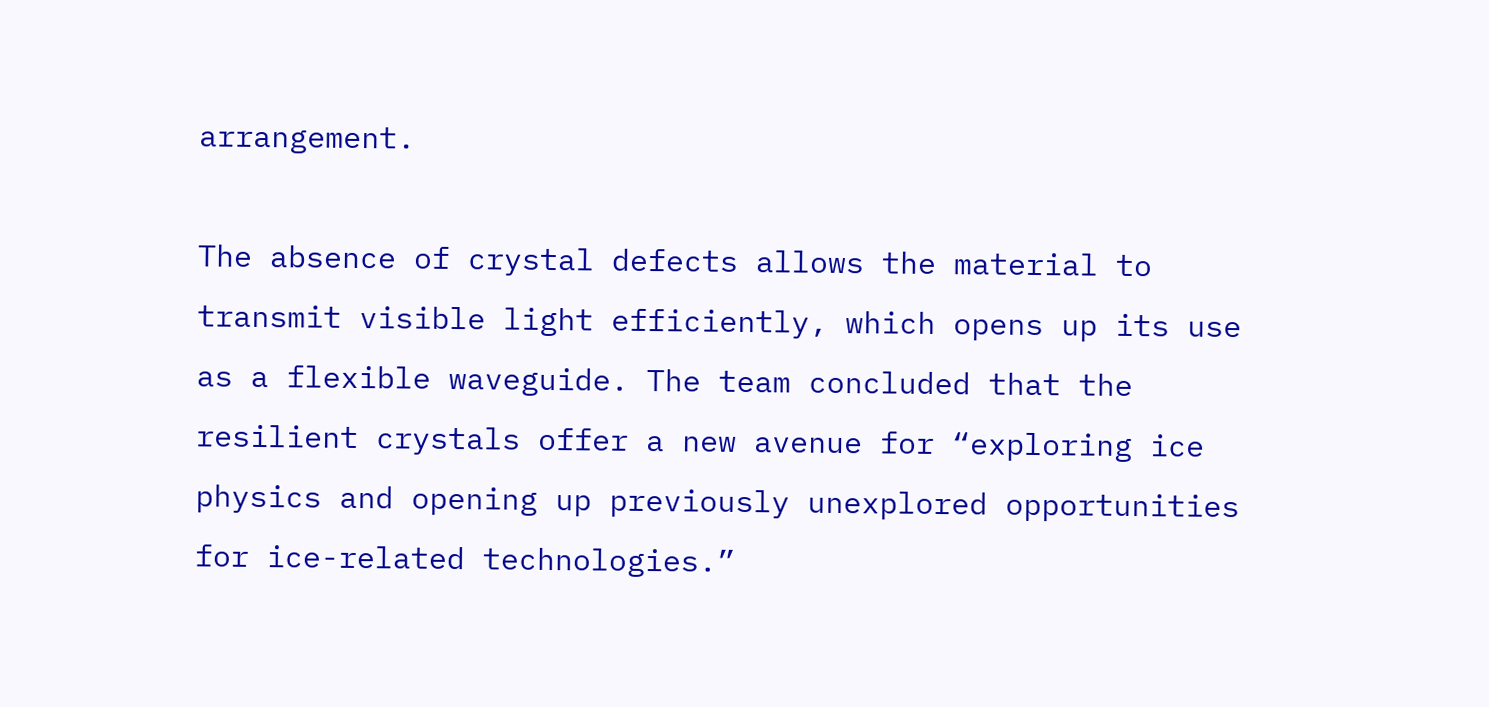arrangement.

The absence of crystal defects allows the material to transmit visible light efficiently, which opens up its use as a flexible waveguide. The team concluded that the resilient crystals offer a new avenue for “exploring ice physics and opening up previously unexplored opportunities for ice-related technologies.”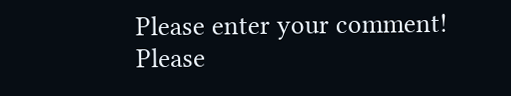Please enter your comment!
Please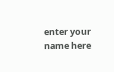enter your name here